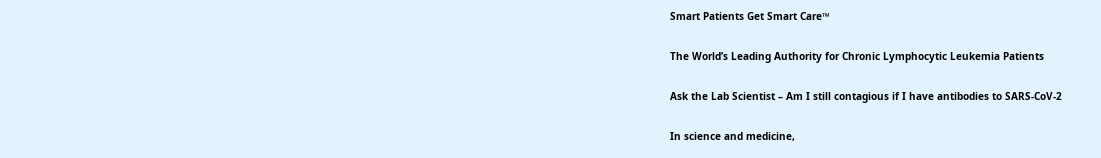Smart Patients Get Smart Care™

The World’s Leading Authority for Chronic Lymphocytic Leukemia Patients

Ask the Lab Scientist – Am I still contagious if I have antibodies to SARS-CoV-2

In science and medicine,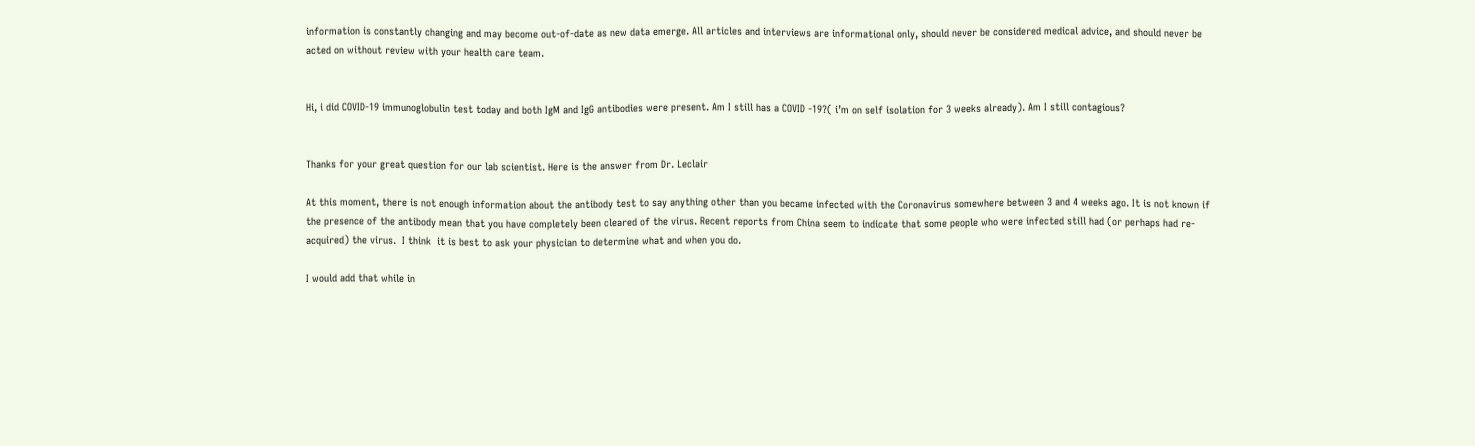information is constantly changing and may become out-of-date as new data emerge. All articles and interviews are informational only, should never be considered medical advice, and should never be acted on without review with your health care team.


Hi, i did COVID-19 immunoglobulin test today and both IgM and IgG antibodies were present. Am I still has a COVID -19?( i’m on self isolation for 3 weeks already). Am I still contagious?


Thanks for your great question for our lab scientist. Here is the answer from Dr. Leclair

At this moment, there is not enough information about the antibody test to say anything other than you became infected with the Coronavirus somewhere between 3 and 4 weeks ago. It is not known if the presence of the antibody mean that you have completely been cleared of the virus. Recent reports from China seem to indicate that some people who were infected still had (or perhaps had re-acquired) the virus.  I think  it is best to ask your physician to determine what and when you do.

I would add that while in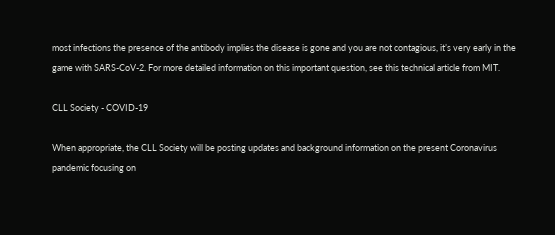most infections the presence of the antibody implies the disease is gone and you are not contagious, it’s very early in the game with SARS-CoV-2. For more detailed information on this important question, see this technical article from MIT.

CLL Society - COVID-19

When appropriate, the CLL Society will be posting updates and background information on the present Coronavirus pandemic focusing on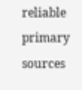reliable primary sources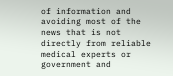of information and avoiding most of the news that is not directly from reliable medical experts or government and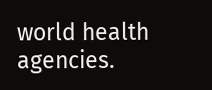world health agencies.